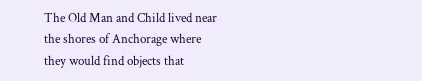The Old Man and Child lived near the shores of Anchorage where they would find objects that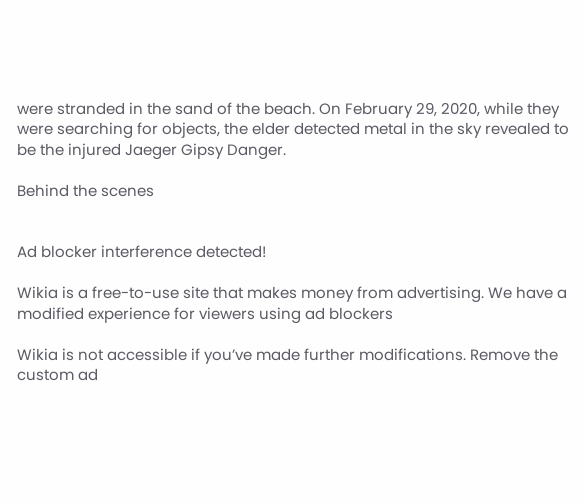were stranded in the sand of the beach. On February 29, 2020, while they were searching for objects, the elder detected metal in the sky revealed to be the injured Jaeger Gipsy Danger.

Behind the scenes


Ad blocker interference detected!

Wikia is a free-to-use site that makes money from advertising. We have a modified experience for viewers using ad blockers

Wikia is not accessible if you’ve made further modifications. Remove the custom ad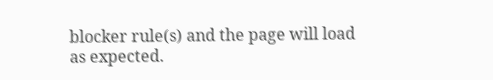blocker rule(s) and the page will load as expected.